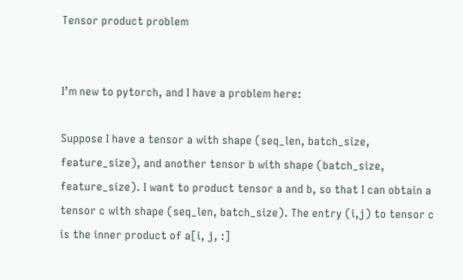Tensor product problem


I’m new to pytorch, and I have a problem here:

Suppose I have a tensor a with shape (seq_len, batch_size, feature_size), and another tensor b with shape (batch_size, feature_size). I want to product tensor a and b, so that I can obtain a tensor c with shape (seq_len, batch_size). The entry (i,j) to tensor c is the inner product of a[i, j, :]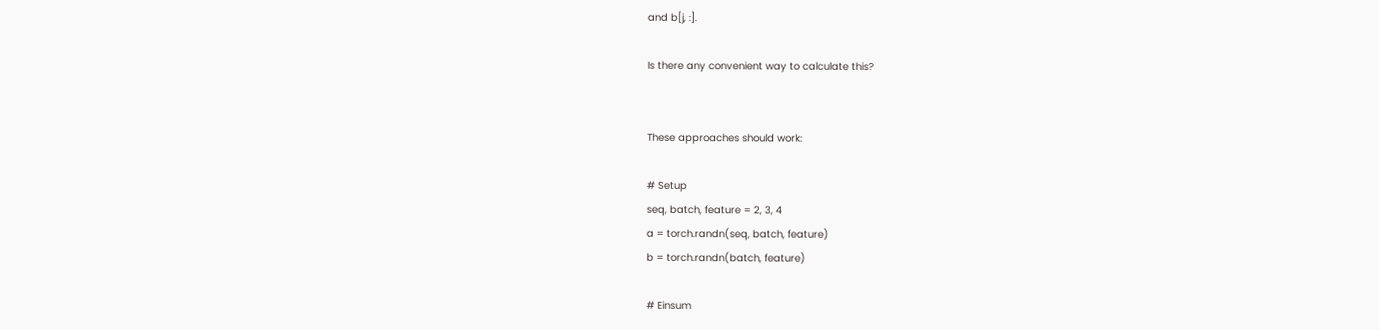and b[j, :].

Is there any convenient way to calculate this?


These approaches should work:

# Setup
seq, batch, feature = 2, 3, 4
a = torch.randn(seq, batch, feature)
b = torch.randn(batch, feature)

# Einsum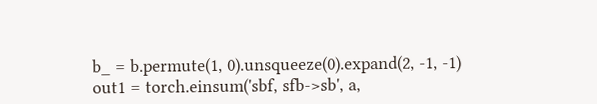b_ = b.permute(1, 0).unsqueeze(0).expand(2, -1, -1)
out1 = torch.einsum('sbf, sfb->sb', a,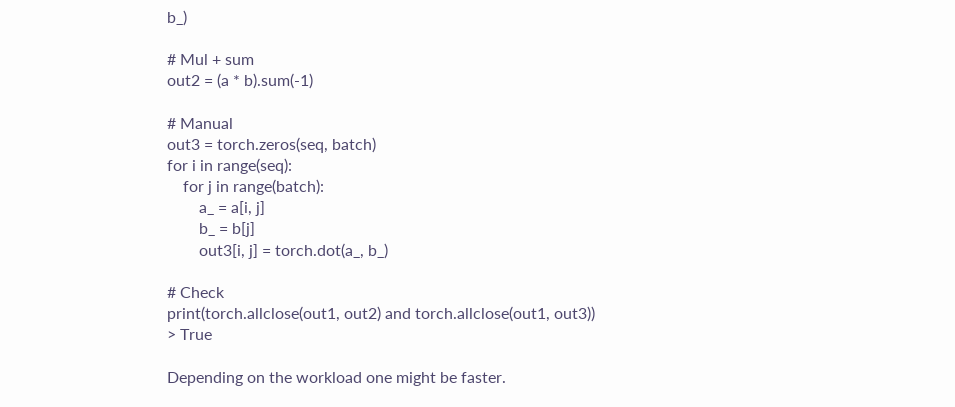b_)

# Mul + sum
out2 = (a * b).sum(-1)

# Manual
out3 = torch.zeros(seq, batch)
for i in range(seq):
    for j in range(batch):
        a_ = a[i, j]
        b_ = b[j]
        out3[i, j] = torch.dot(a_, b_)

# Check
print(torch.allclose(out1, out2) and torch.allclose(out1, out3))
> True

Depending on the workload one might be faster.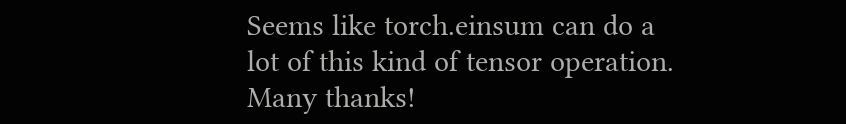Seems like torch.einsum can do a lot of this kind of tensor operation.
Many thanks!